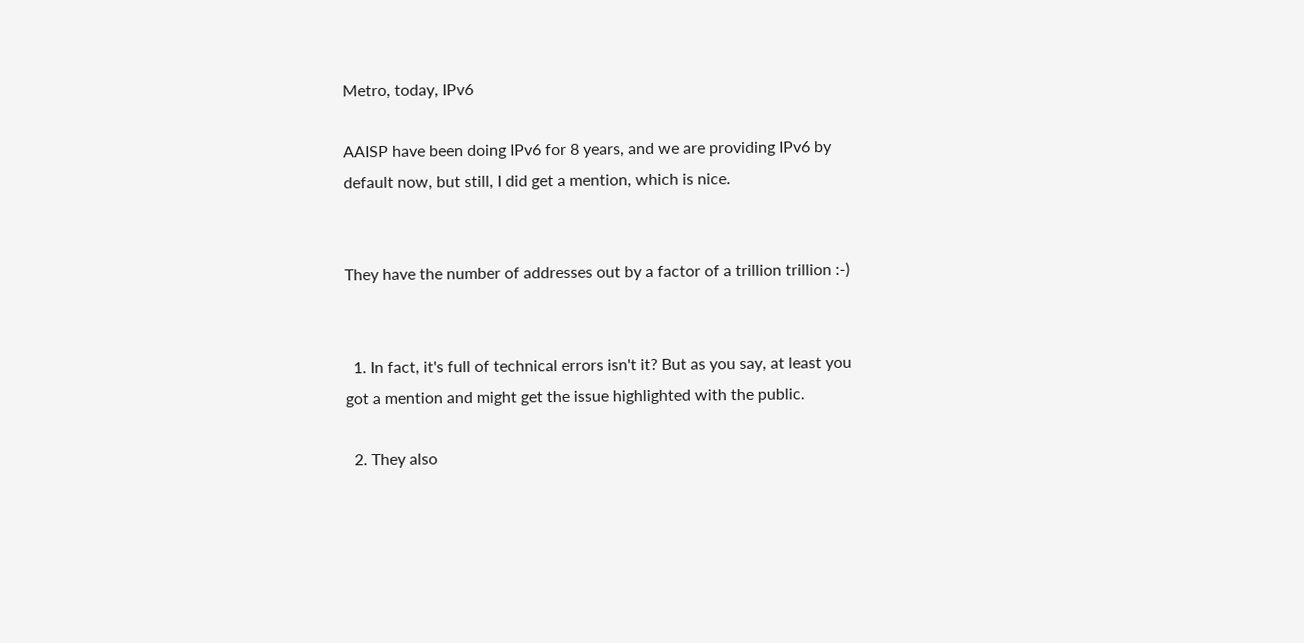Metro, today, IPv6

AAISP have been doing IPv6 for 8 years, and we are providing IPv6 by default now, but still, I did get a mention, which is nice.


They have the number of addresses out by a factor of a trillion trillion :-)


  1. In fact, it's full of technical errors isn't it? But as you say, at least you got a mention and might get the issue highlighted with the public.

  2. They also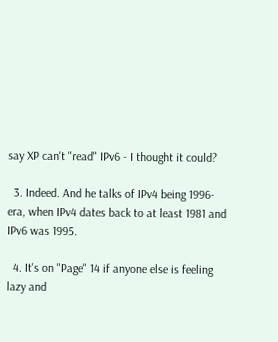say XP can't "read" IPv6 - I thought it could?

  3. Indeed. And he talks of IPv4 being 1996-era, when IPv4 dates back to at least 1981 and IPv6 was 1995.

  4. It's on "Page" 14 if anyone else is feeling lazy and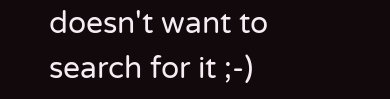doesn't want to search for it ;-)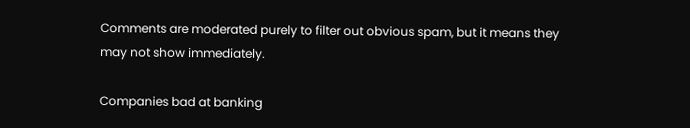Comments are moderated purely to filter out obvious spam, but it means they may not show immediately.

Companies bad at banking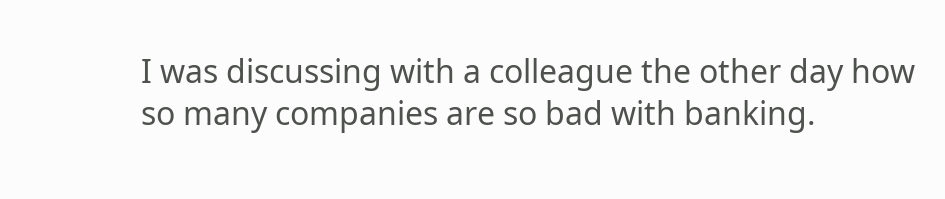I was discussing with a colleague the other day how so many companies are so bad with banking.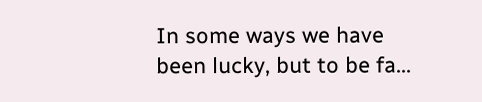In some ways we have been lucky, but to be fa...